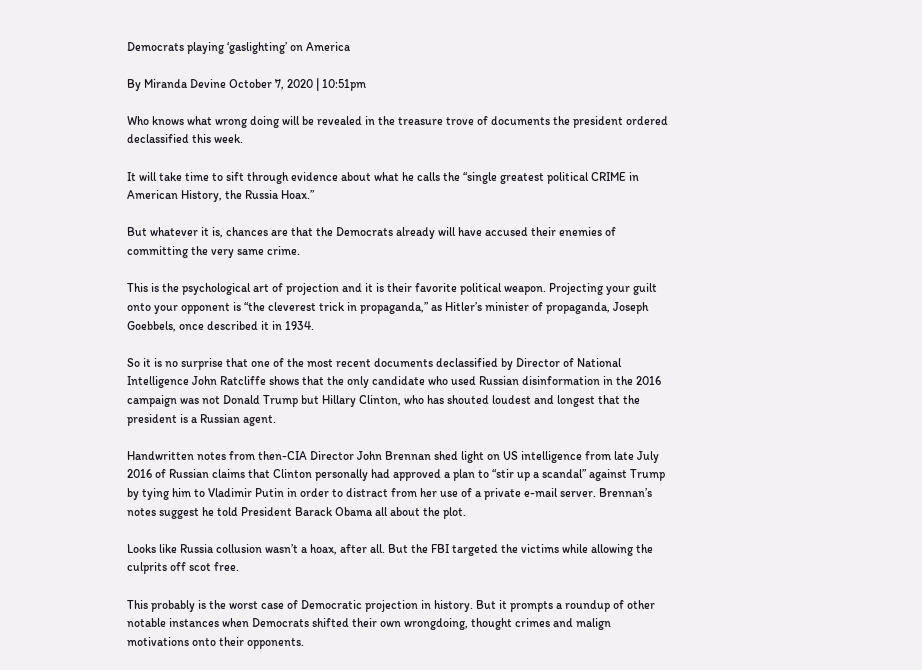Democrats playing ‘gaslighting’ on America

By Miranda Devine October 7, 2020 | 10:51pm

Who knows what wrong doing will be revealed in the treasure trove of documents the president ordered declassified this week.

It will take time to sift through evidence about what he calls the “single greatest political CRIME in American History, the Russia Hoax.”

But whatever it is, chances are that the Democrats already will have accused their enemies of committing the very same crime.

This is the psychological art of projection and it is their favorite political weapon. Projecting your guilt onto your opponent is “the cleverest trick in propaganda,” as Hitler’s minister of propaganda, Joseph Goebbels, once described it in 1934.

So it is no surprise that one of the most recent documents declassified by Director of National Intelligence John Ratcliffe shows that the only candidate who used Russian disinformation in the 2016 campaign was not Donald Trump but Hillary Clinton, who has shouted loudest and longest that the president is a Russian agent.

Handwritten notes from then-CIA Director John Brennan shed light on US intelligence from late July 2016 of Russian claims that Clinton personally had approved a plan to “stir up a scandal” against Trump by tying him to Vladimir Putin in order to distract from her use of a private e-mail server. Brennan’s notes suggest he told President Barack Obama all about the plot.

Looks like Russia collusion wasn’t a hoax, after all. But the FBI targeted the victims while allowing the culprits off scot free.

This probably is the worst case of Democratic projection in history. But it prompts a roundup of other notable instances when Democrats shifted their own wrongdoing, thought crimes and malign motivations onto their opponents.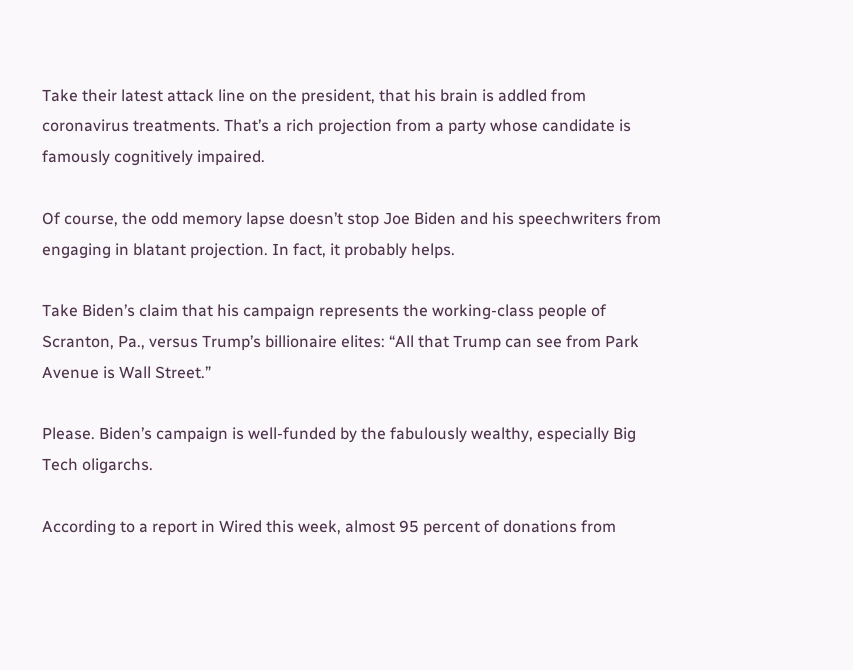Take their latest attack line on the president, that his brain is addled from coronavirus treatments. That’s a rich projection from a party whose candidate is famously cognitively impaired.

Of course, the odd memory lapse doesn’t stop Joe Biden and his speechwriters from engaging in blatant projection. In fact, it probably helps.

Take Biden’s claim that his campaign represents the working-class people of Scranton, Pa., versus Trump’s billionaire elites: “All that Trump can see from Park Avenue is Wall Street.”

Please. Biden’s campaign is well-funded by the fabulously wealthy, especially Big Tech oligarchs.

According to a report in Wired this week, almost 95 percent of donations from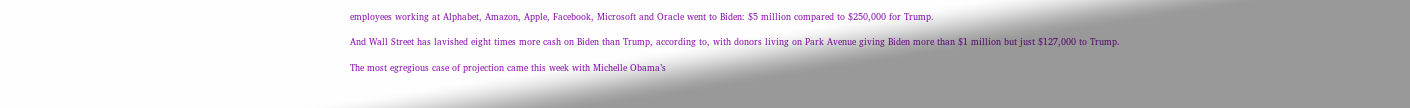employees working at Alphabet, Amazon, Apple, Facebook, Microsoft and Oracle went to Biden: $5 million compared to $250,000 for Trump.

And Wall Street has lavished eight times more cash on Biden than Trump, according to, with donors living on Park Avenue giving Biden more than $1 million but just $127,000 to Trump.

The most egregious case of projection came this week with Michelle Obama’s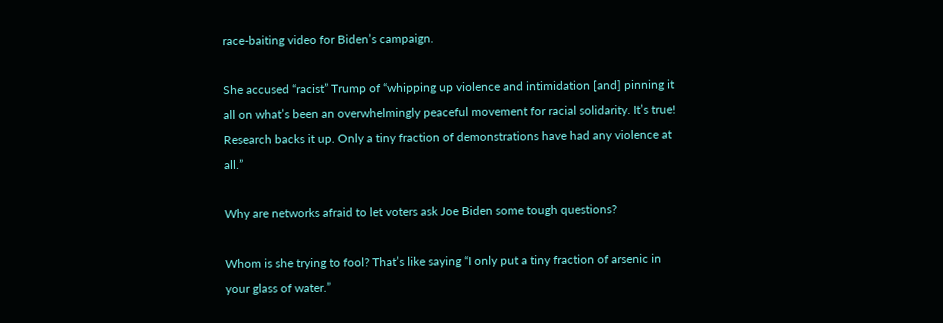race-baiting video for Biden’s campaign.

She accused “racist” Trump of “whipping up violence and intimidation [and] pinning it all on what’s been an overwhelmingly peaceful movement for racial solidarity. It’s true! Research backs it up. Only a tiny fraction of demonstrations have had any violence at all.”

Why are networks afraid to let voters ask Joe Biden some tough questions?

Whom is she trying to fool? That’s like saying “I only put a tiny fraction of arsenic in your glass of water.”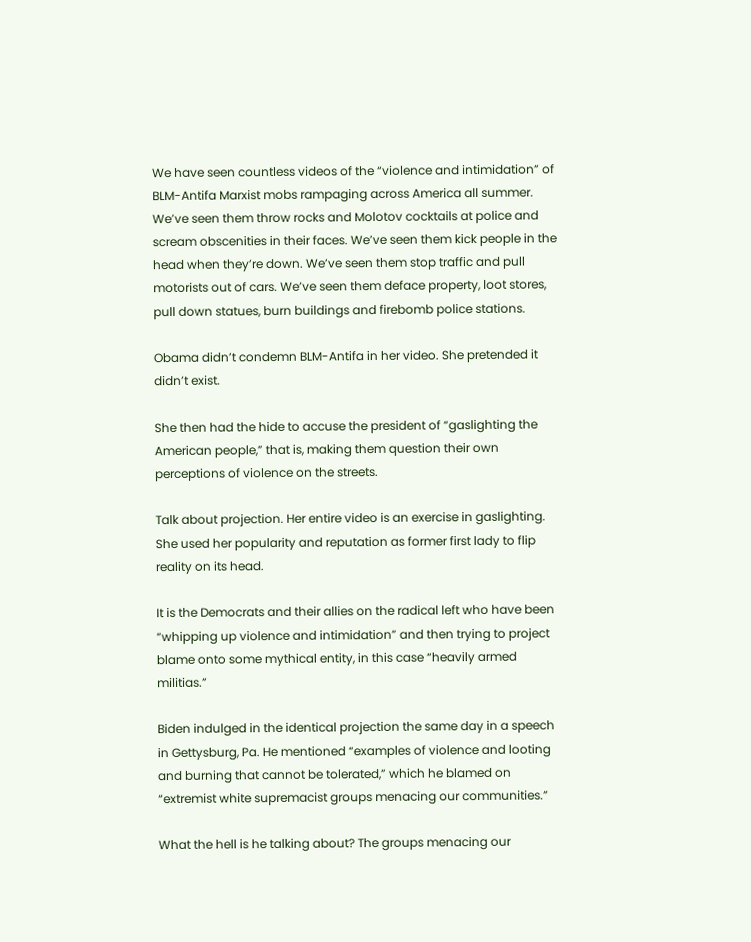We have seen countless videos of the “violence and intimidation” of BLM-Antifa Marxist mobs rampaging across America all summer. We’ve seen them throw rocks and Molotov cocktails at police and scream obscenities in their faces. We’ve seen them kick people in the head when they’re down. We’ve seen them stop traffic and pull motorists out of cars. We’ve seen them deface property, loot stores, pull down statues, burn buildings and firebomb police stations.

Obama didn’t condemn BLM-Antifa in her video. She pretended it didn’t exist.

She then had the hide to accuse the president of “gaslighting the American people,” that is, making them question their own perceptions of violence on the streets.

Talk about projection. Her entire video is an exercise in gaslighting. She used her popularity and reputation as former first lady to flip reality on its head.

It is the Democrats and their allies on the radical left who have been “whipping up violence and intimidation” and then trying to project blame onto some mythical entity, in this case “heavily armed militias.”

Biden indulged in the identical projection the same day in a speech in Gettysburg, Pa. He mentioned “examples of violence and looting and burning that cannot be tolerated,” which he blamed on “extremist white supremacist groups menacing our communities.”

What the hell is he talking about? The groups menacing our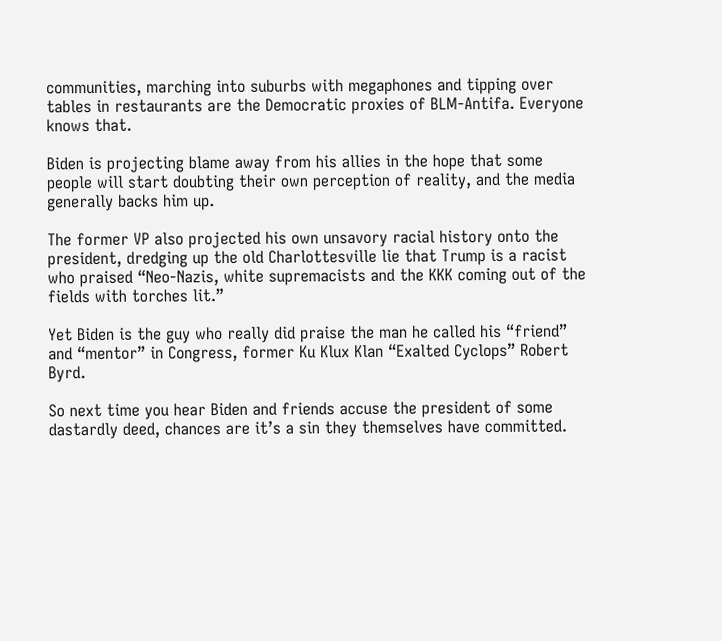communities, marching into suburbs with megaphones and tipping over tables in restaurants are the Democratic proxies of BLM-Antifa. Everyone knows that.

Biden is projecting blame away from his allies in the hope that some people will start doubting their own perception of reality, and the media generally backs him up.

The former VP also projected his own unsavory racial history onto the president, dredging up the old Charlottesville lie that Trump is a racist who praised “Neo-Nazis, white supremacists and the KKK coming out of the fields with torches lit.”

Yet Biden is the guy who really did praise the man he called his “friend” and “mentor” in Congress, former Ku Klux Klan “Exalted Cyclops” Robert Byrd.

So next time you hear Biden and friends accuse the president of some dastardly deed, chances are it’s a sin they themselves have committed.